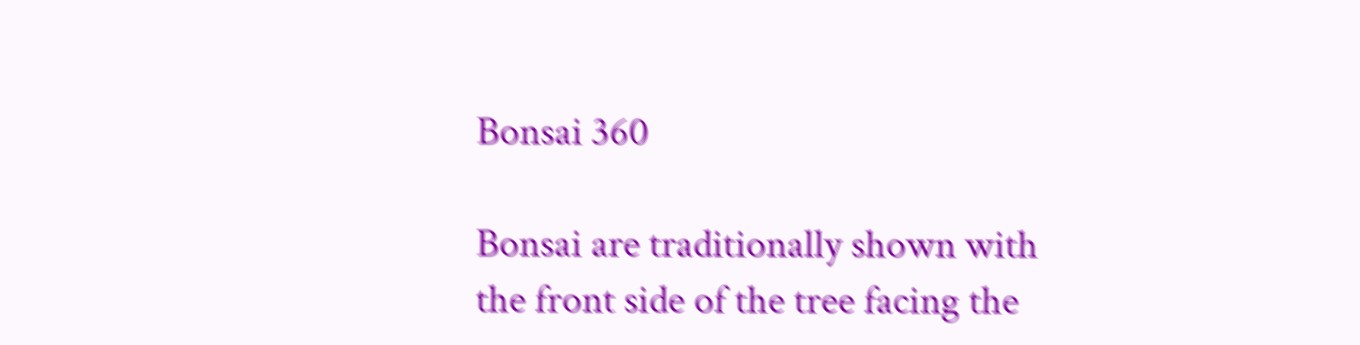Bonsai 360

Bonsai are traditionally shown with the front side of the tree facing the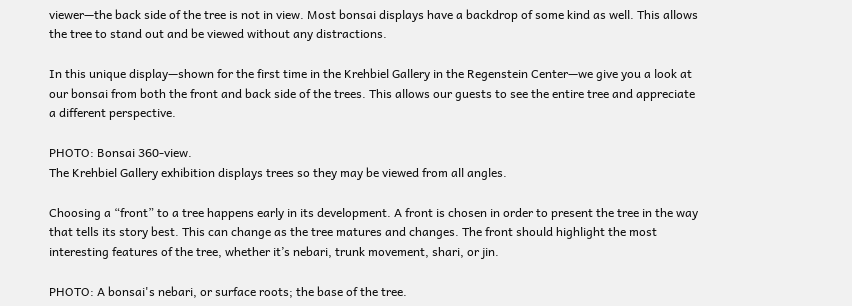viewer—the back side of the tree is not in view. Most bonsai displays have a backdrop of some kind as well. This allows the tree to stand out and be viewed without any distractions.

In this unique display—shown for the first time in the Krehbiel Gallery in the Regenstein Center—we give you a look at our bonsai from both the front and back side of the trees. This allows our guests to see the entire tree and appreciate a different perspective.

PHOTO: Bonsai 360-view.
The Krehbiel Gallery exhibition displays trees so they may be viewed from all angles.

Choosing a “front” to a tree happens early in its development. A front is chosen in order to present the tree in the way that tells its story best. This can change as the tree matures and changes. The front should highlight the most interesting features of the tree, whether it’s nebari, trunk movement, shari, or jin.

PHOTO: A bonsai's nebari, or surface roots; the base of the tree.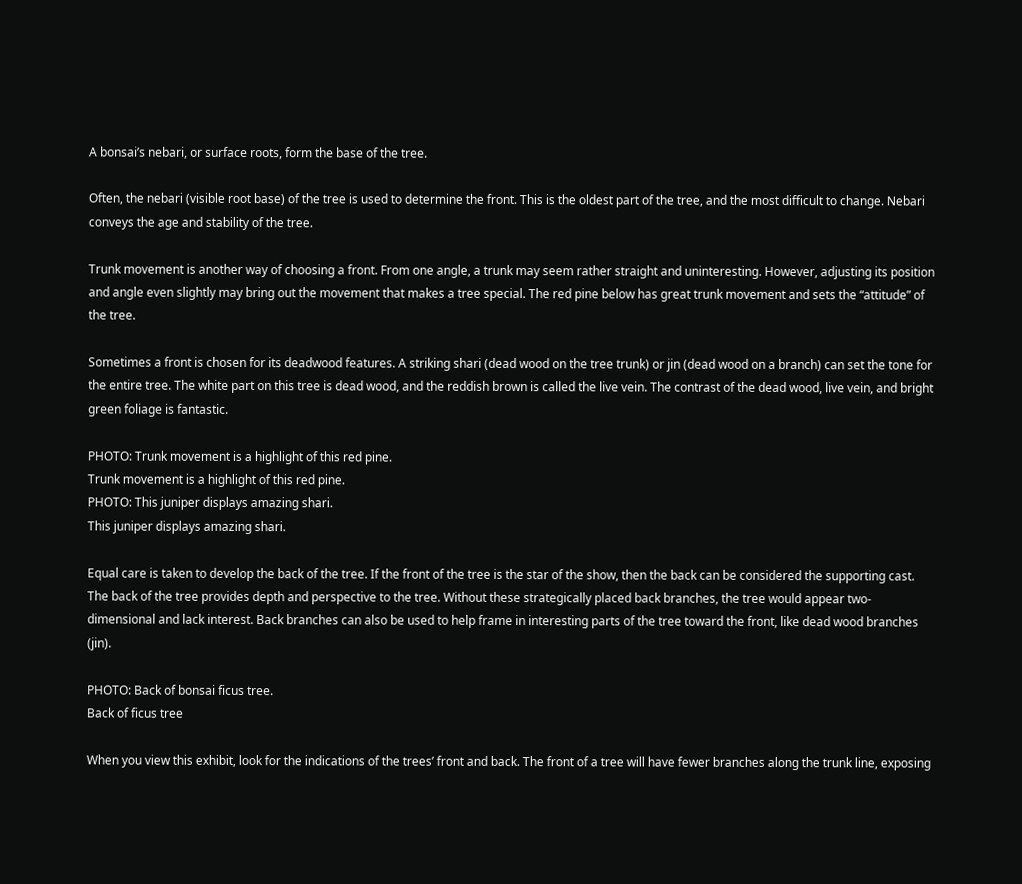A bonsai’s nebari, or surface roots, form the base of the tree.

Often, the nebari (visible root base) of the tree is used to determine the front. This is the oldest part of the tree, and the most difficult to change. Nebari conveys the age and stability of the tree.

Trunk movement is another way of choosing a front. From one angle, a trunk may seem rather straight and uninteresting. However, adjusting its position and angle even slightly may bring out the movement that makes a tree special. The red pine below has great trunk movement and sets the “attitude” of the tree.

Sometimes a front is chosen for its deadwood features. A striking shari (dead wood on the tree trunk) or jin (dead wood on a branch) can set the tone for the entire tree. The white part on this tree is dead wood, and the reddish brown is called the live vein. The contrast of the dead wood, live vein, and bright green foliage is fantastic.

PHOTO: Trunk movement is a highlight of this red pine.
Trunk movement is a highlight of this red pine.
PHOTO: This juniper displays amazing shari.
This juniper displays amazing shari.

Equal care is taken to develop the back of the tree. If the front of the tree is the star of the show, then the back can be considered the supporting cast. The back of the tree provides depth and perspective to the tree. Without these strategically placed back branches, the tree would appear two-dimensional and lack interest. Back branches can also be used to help frame in interesting parts of the tree toward the front, like dead wood branches (jin).

PHOTO: Back of bonsai ficus tree.
Back of ficus tree

When you view this exhibit, look for the indications of the trees’ front and back. The front of a tree will have fewer branches along the trunk line, exposing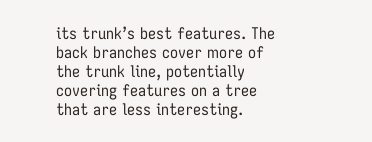its trunk’s best features. The back branches cover more of the trunk line, potentially covering features on a tree that are less interesting.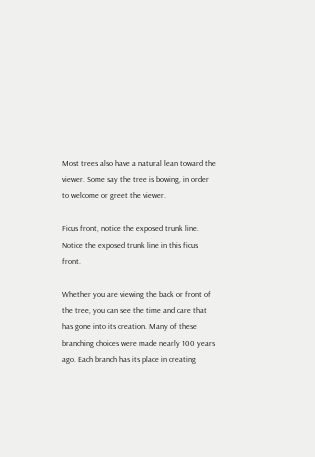Most trees also have a natural lean toward the viewer. Some say the tree is bowing, in order to welcome or greet the viewer.

Ficus front, notice the exposed trunk line.
Notice the exposed trunk line in this ficus front.

Whether you are viewing the back or front of the tree, you can see the time and care that has gone into its creation. Many of these branching choices were made nearly 100 years ago. Each branch has its place in creating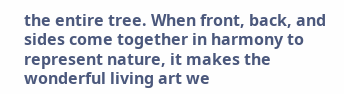the entire tree. When front, back, and sides come together in harmony to represent nature, it makes the wonderful living art we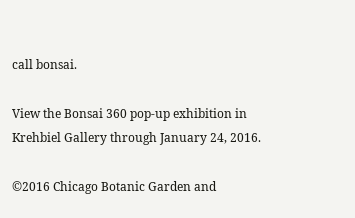call bonsai.

View the Bonsai 360 pop-up exhibition in Krehbiel Gallery through January 24, 2016.

©2016 Chicago Botanic Garden and